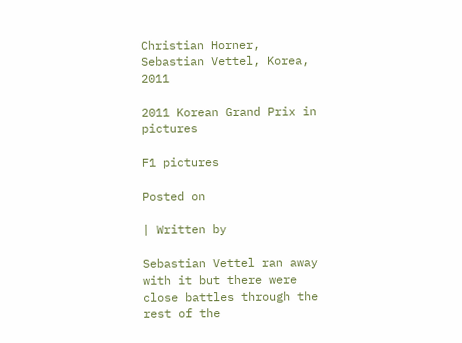Christian Horner, Sebastian Vettel, Korea, 2011

2011 Korean Grand Prix in pictures

F1 pictures

Posted on

| Written by

Sebastian Vettel ran away with it but there were close battles through the rest of the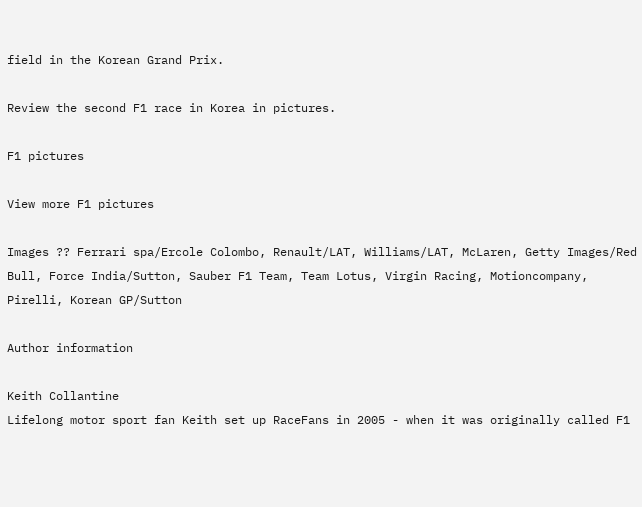field in the Korean Grand Prix.

Review the second F1 race in Korea in pictures.

F1 pictures

View more F1 pictures

Images ?? Ferrari spa/Ercole Colombo, Renault/LAT, Williams/LAT, McLaren, Getty Images/Red Bull, Force India/Sutton, Sauber F1 Team, Team Lotus, Virgin Racing, Motioncompany, Pirelli, Korean GP/Sutton

Author information

Keith Collantine
Lifelong motor sport fan Keith set up RaceFans in 2005 - when it was originally called F1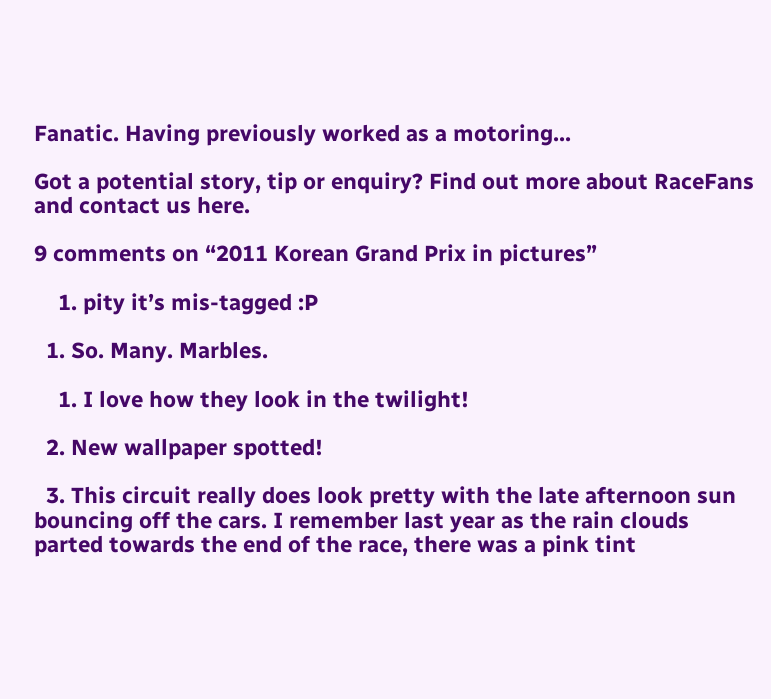Fanatic. Having previously worked as a motoring...

Got a potential story, tip or enquiry? Find out more about RaceFans and contact us here.

9 comments on “2011 Korean Grand Prix in pictures”

    1. pity it’s mis-tagged :P

  1. So. Many. Marbles.

    1. I love how they look in the twilight!

  2. New wallpaper spotted!

  3. This circuit really does look pretty with the late afternoon sun bouncing off the cars. I remember last year as the rain clouds parted towards the end of the race, there was a pink tint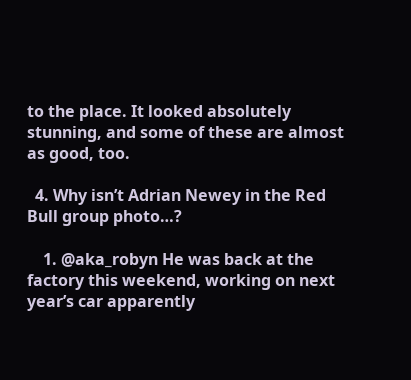to the place. It looked absolutely stunning, and some of these are almost as good, too.

  4. Why isn’t Adrian Newey in the Red Bull group photo…?

    1. @aka_robyn He was back at the factory this weekend, working on next year’s car apparently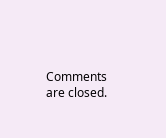Comments are closed.